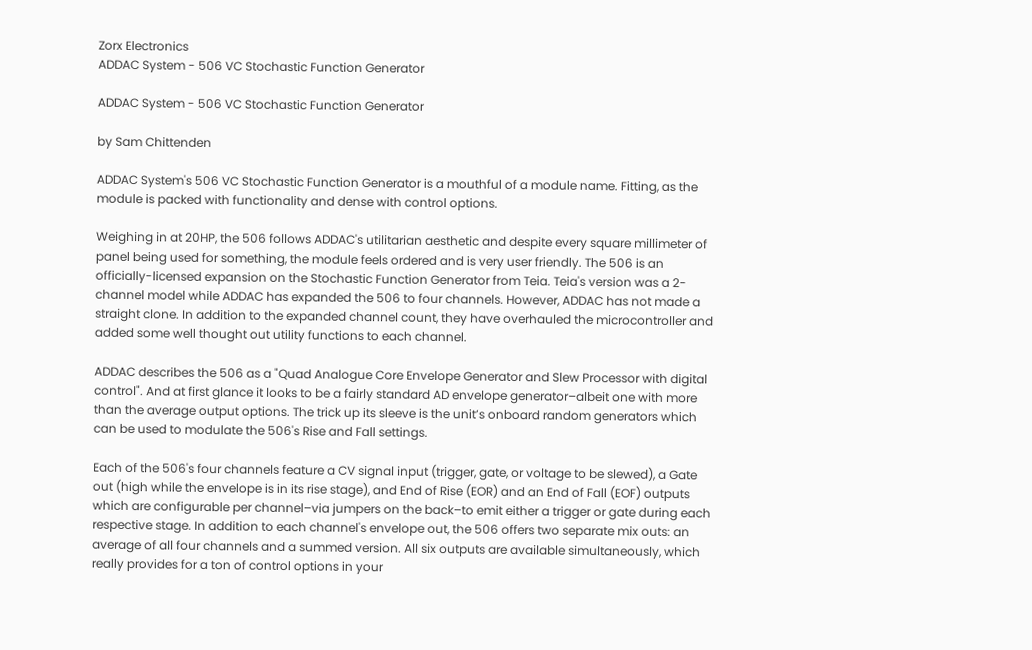Zorx Electronics
ADDAC System - 506 VC Stochastic Function Generator

ADDAC System - 506 VC Stochastic Function Generator

by Sam Chittenden

ADDAC System's 506 VC Stochastic Function Generator is a mouthful of a module name. Fitting, as the module is packed with functionality and dense with control options.

Weighing in at 20HP, the 506 follows ADDAC's utilitarian aesthetic and despite every square millimeter of panel being used for something, the module feels ordered and is very user friendly. The 506 is an officially-licensed expansion on the Stochastic Function Generator from Teia. Teia's version was a 2-channel model while ADDAC has expanded the 506 to four channels. However, ADDAC has not made a straight clone. In addition to the expanded channel count, they have overhauled the microcontroller and added some well thought out utility functions to each channel.

ADDAC describes the 506 as a "Quad Analogue Core Envelope Generator and Slew Processor with digital control". And at first glance it looks to be a fairly standard AD envelope generator–albeit one with more than the average output options. The trick up its sleeve is the unit’s onboard random generators which can be used to modulate the 506's Rise and Fall settings.

Each of the 506's four channels feature a CV signal input (trigger, gate, or voltage to be slewed), a Gate out (high while the envelope is in its rise stage), and End of Rise (EOR) and an End of Fall (EOF) outputs which are configurable per channel–via jumpers on the back–to emit either a trigger or gate during each respective stage. In addition to each channel's envelope out, the 506 offers two separate mix outs: an average of all four channels and a summed version. All six outputs are available simultaneously, which really provides for a ton of control options in your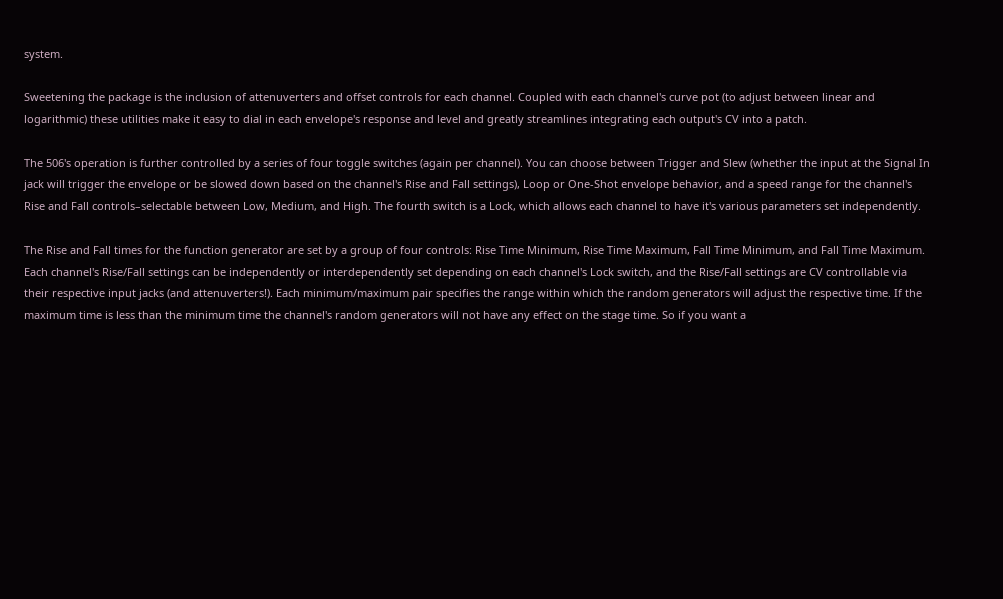system.

Sweetening the package is the inclusion of attenuverters and offset controls for each channel. Coupled with each channel's curve pot (to adjust between linear and logarithmic) these utilities make it easy to dial in each envelope's response and level and greatly streamlines integrating each output's CV into a patch.

The 506's operation is further controlled by a series of four toggle switches (again per channel). You can choose between Trigger and Slew (whether the input at the Signal In jack will trigger the envelope or be slowed down based on the channel's Rise and Fall settings), Loop or One-Shot envelope behavior, and a speed range for the channel's Rise and Fall controls–selectable between Low, Medium, and High. The fourth switch is a Lock, which allows each channel to have it's various parameters set independently.

The Rise and Fall times for the function generator are set by a group of four controls: Rise Time Minimum, Rise Time Maximum, Fall Time Minimum, and Fall Time Maximum. Each channel's Rise/Fall settings can be independently or interdependently set depending on each channel's Lock switch, and the Rise/Fall settings are CV controllable via their respective input jacks (and attenuverters!). Each minimum/maximum pair specifies the range within which the random generators will adjust the respective time. If the maximum time is less than the minimum time the channel's random generators will not have any effect on the stage time. So if you want a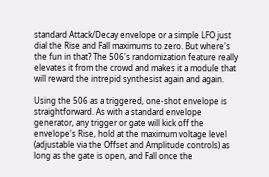standard Attack/Decay envelope or a simple LFO just dial the Rise and Fall maximums to zero. But where's the fun in that? The 506's randomization feature really elevates it from the crowd and makes it a module that will reward the intrepid synthesist again and again.

Using the 506 as a triggered, one-shot envelope is straightforward. As with a standard envelope generator, any trigger or gate will kick off the envelope's Rise, hold at the maximum voltage level (adjustable via the Offset and Amplitude controls) as long as the gate is open, and Fall once the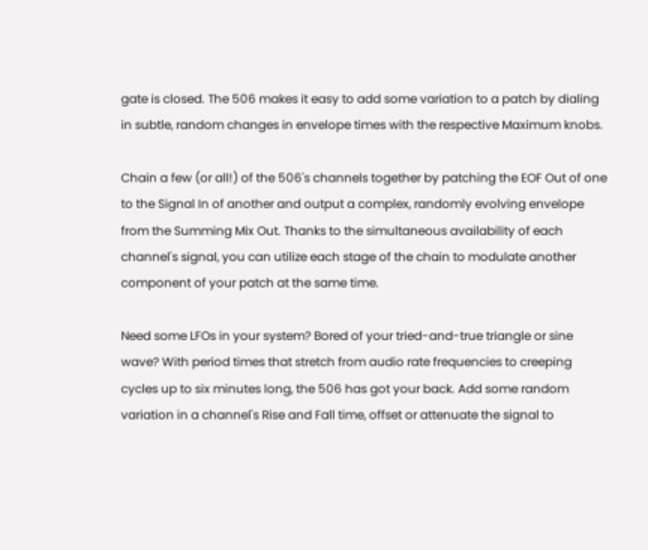gate is closed. The 506 makes it easy to add some variation to a patch by dialing in subtle, random changes in envelope times with the respective Maximum knobs.

Chain a few (or all!) of the 506's channels together by patching the EOF Out of one to the Signal In of another and output a complex, randomly evolving envelope from the Summing Mix Out. Thanks to the simultaneous availability of each channel's signal, you can utilize each stage of the chain to modulate another component of your patch at the same time.

Need some LFOs in your system? Bored of your tried-and-true triangle or sine wave? With period times that stretch from audio rate frequencies to creeping cycles up to six minutes long, the 506 has got your back. Add some random variation in a channel's Rise and Fall time, offset or attenuate the signal to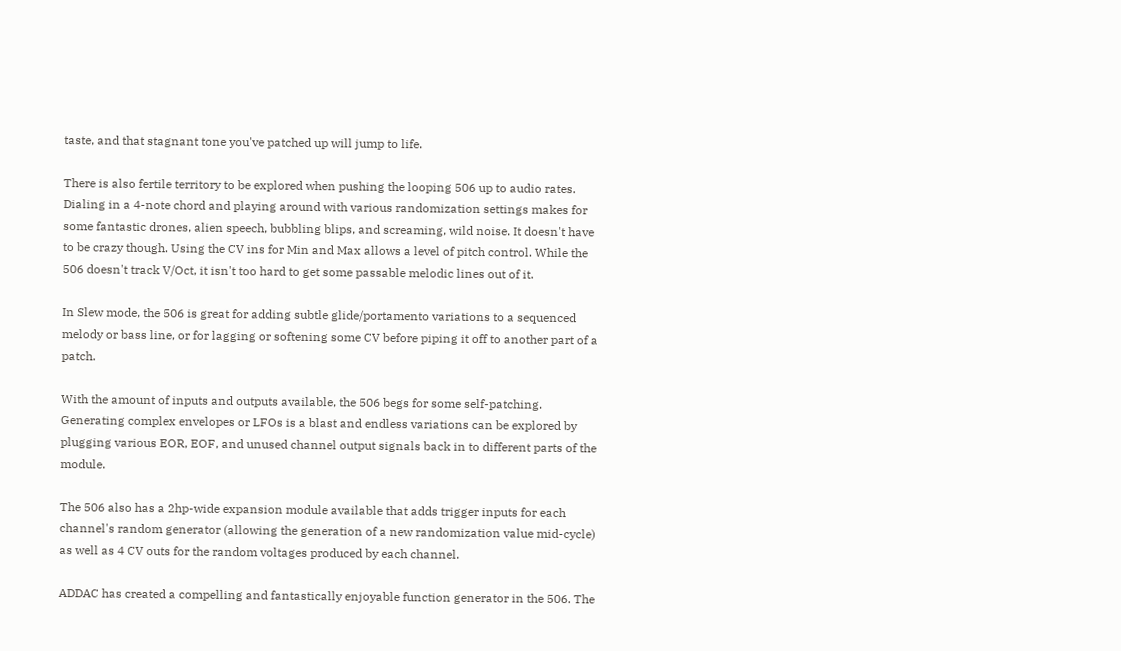taste, and that stagnant tone you've patched up will jump to life.

There is also fertile territory to be explored when pushing the looping 506 up to audio rates. Dialing in a 4-note chord and playing around with various randomization settings makes for some fantastic drones, alien speech, bubbling blips, and screaming, wild noise. It doesn't have to be crazy though. Using the CV ins for Min and Max allows a level of pitch control. While the 506 doesn't track V/Oct, it isn't too hard to get some passable melodic lines out of it.

In Slew mode, the 506 is great for adding subtle glide/portamento variations to a sequenced melody or bass line, or for lagging or softening some CV before piping it off to another part of a patch.

With the amount of inputs and outputs available, the 506 begs for some self-patching. Generating complex envelopes or LFOs is a blast and endless variations can be explored by plugging various EOR, EOF, and unused channel output signals back in to different parts of the module.

The 506 also has a 2hp-wide expansion module available that adds trigger inputs for each channel's random generator (allowing the generation of a new randomization value mid-cycle) as well as 4 CV outs for the random voltages produced by each channel.

ADDAC has created a compelling and fantastically enjoyable function generator in the 506. The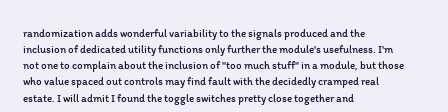randomization adds wonderful variability to the signals produced and the inclusion of dedicated utility functions only further the module's usefulness. I'm not one to complain about the inclusion of "too much stuff" in a module, but those who value spaced out controls may find fault with the decidedly cramped real estate. I will admit I found the toggle switches pretty close together and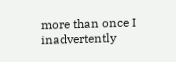more than once I inadvertently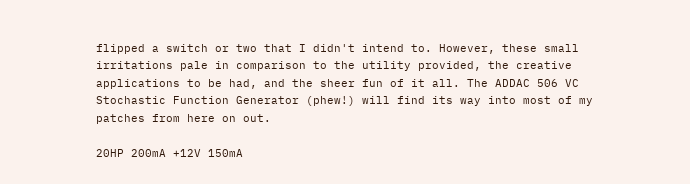flipped a switch or two that I didn't intend to. However, these small irritations pale in comparison to the utility provided, the creative applications to be had, and the sheer fun of it all. The ADDAC 506 VC Stochastic Function Generator (phew!) will find its way into most of my patches from here on out.

20HP 200mA +12V 150mA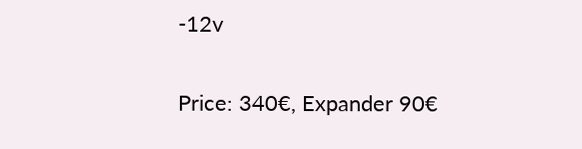-12v

Price: 340€, Expander 90€